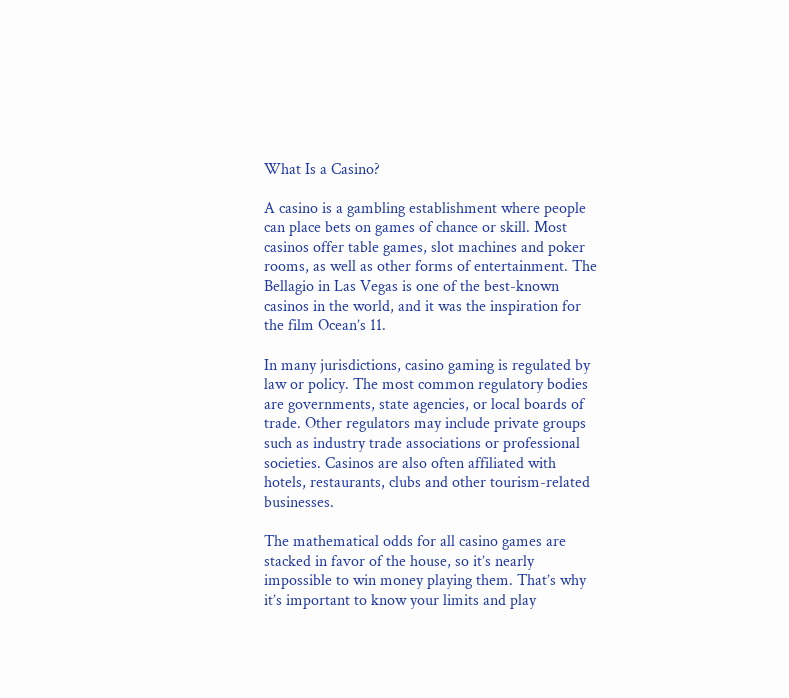What Is a Casino?

A casino is a gambling establishment where people can place bets on games of chance or skill. Most casinos offer table games, slot machines and poker rooms, as well as other forms of entertainment. The Bellagio in Las Vegas is one of the best-known casinos in the world, and it was the inspiration for the film Ocean’s 11.

In many jurisdictions, casino gaming is regulated by law or policy. The most common regulatory bodies are governments, state agencies, or local boards of trade. Other regulators may include private groups such as industry trade associations or professional societies. Casinos are also often affiliated with hotels, restaurants, clubs and other tourism-related businesses.

The mathematical odds for all casino games are stacked in favor of the house, so it’s nearly impossible to win money playing them. That’s why it’s important to know your limits and play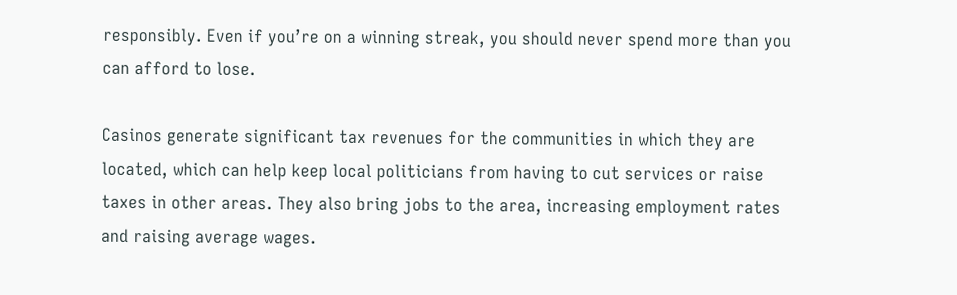responsibly. Even if you’re on a winning streak, you should never spend more than you can afford to lose.

Casinos generate significant tax revenues for the communities in which they are located, which can help keep local politicians from having to cut services or raise taxes in other areas. They also bring jobs to the area, increasing employment rates and raising average wages.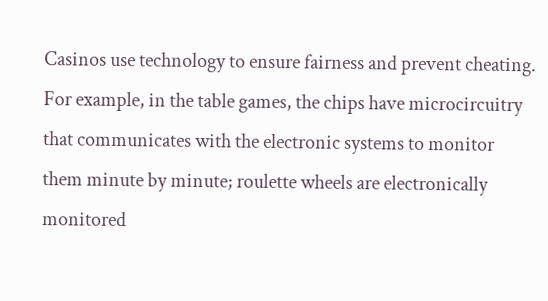Casinos use technology to ensure fairness and prevent cheating. For example, in the table games, the chips have microcircuitry that communicates with the electronic systems to monitor them minute by minute; roulette wheels are electronically monitored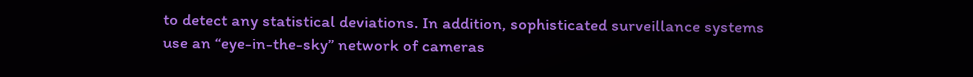to detect any statistical deviations. In addition, sophisticated surveillance systems use an “eye-in-the-sky” network of cameras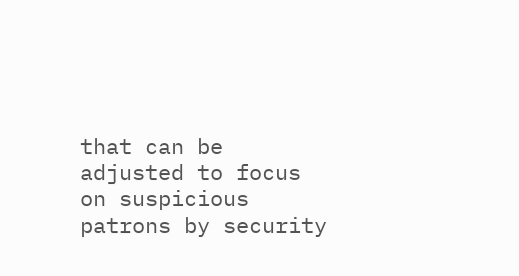that can be adjusted to focus on suspicious patrons by security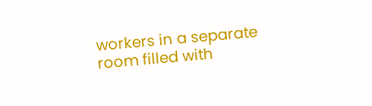workers in a separate room filled with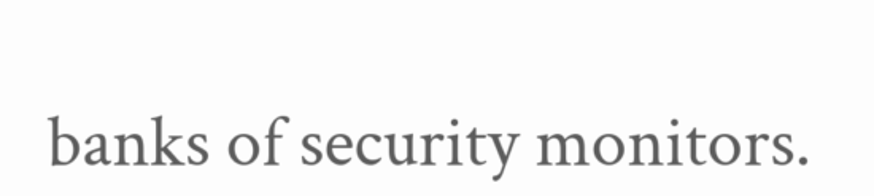banks of security monitors.